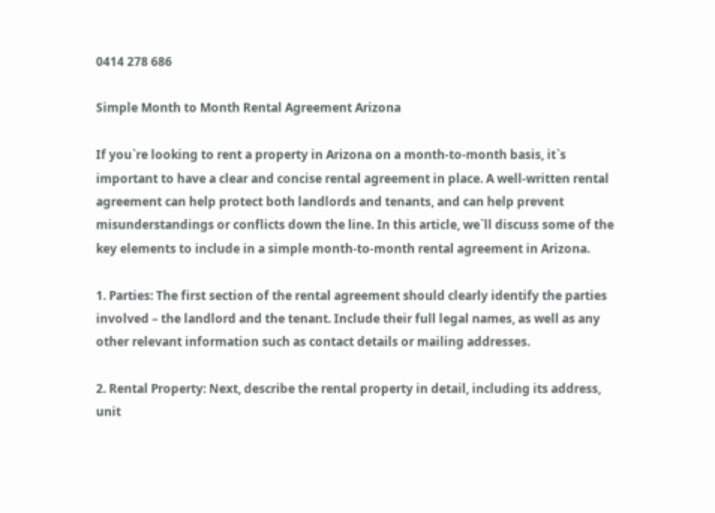0414 278 686

Simple Month to Month Rental Agreement Arizona

If you`re looking to rent a property in Arizona on a month-to-month basis, it`s important to have a clear and concise rental agreement in place. A well-written rental agreement can help protect both landlords and tenants, and can help prevent misunderstandings or conflicts down the line. In this article, we`ll discuss some of the key elements to include in a simple month-to-month rental agreement in Arizona.

1. Parties: The first section of the rental agreement should clearly identify the parties involved – the landlord and the tenant. Include their full legal names, as well as any other relevant information such as contact details or mailing addresses.

2. Rental Property: Next, describe the rental property in detail, including its address, unit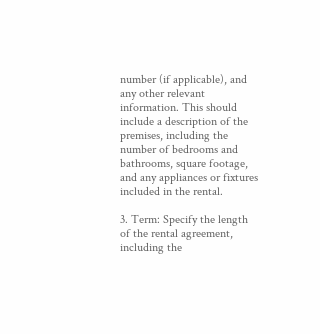number (if applicable), and any other relevant information. This should include a description of the premises, including the number of bedrooms and bathrooms, square footage, and any appliances or fixtures included in the rental.

3. Term: Specify the length of the rental agreement, including the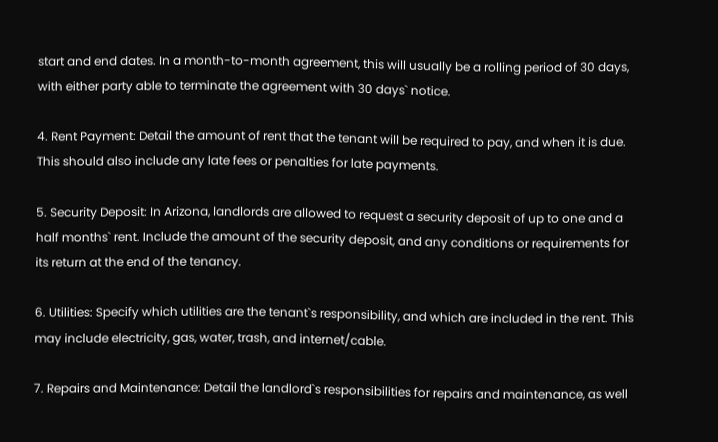start and end dates. In a month-to-month agreement, this will usually be a rolling period of 30 days, with either party able to terminate the agreement with 30 days` notice.

4. Rent Payment: Detail the amount of rent that the tenant will be required to pay, and when it is due. This should also include any late fees or penalties for late payments.

5. Security Deposit: In Arizona, landlords are allowed to request a security deposit of up to one and a half months` rent. Include the amount of the security deposit, and any conditions or requirements for its return at the end of the tenancy.

6. Utilities: Specify which utilities are the tenant`s responsibility, and which are included in the rent. This may include electricity, gas, water, trash, and internet/cable.

7. Repairs and Maintenance: Detail the landlord`s responsibilities for repairs and maintenance, as well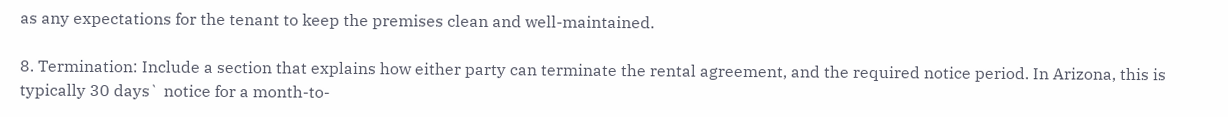as any expectations for the tenant to keep the premises clean and well-maintained.

8. Termination: Include a section that explains how either party can terminate the rental agreement, and the required notice period. In Arizona, this is typically 30 days` notice for a month-to-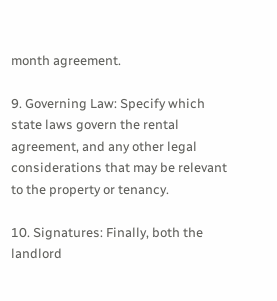month agreement.

9. Governing Law: Specify which state laws govern the rental agreement, and any other legal considerations that may be relevant to the property or tenancy.

10. Signatures: Finally, both the landlord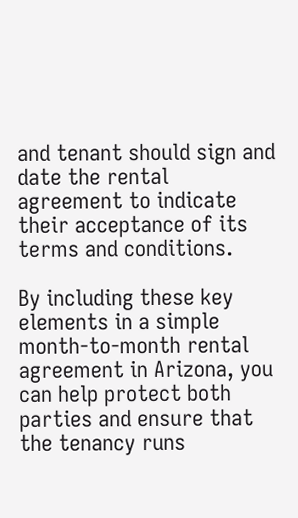and tenant should sign and date the rental agreement to indicate their acceptance of its terms and conditions.

By including these key elements in a simple month-to-month rental agreement in Arizona, you can help protect both parties and ensure that the tenancy runs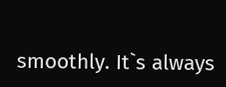smoothly. It`s always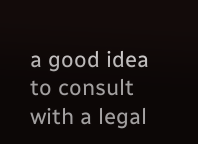a good idea to consult with a legal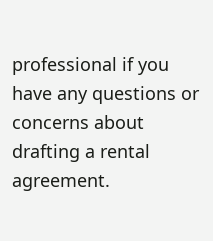professional if you have any questions or concerns about drafting a rental agreement.